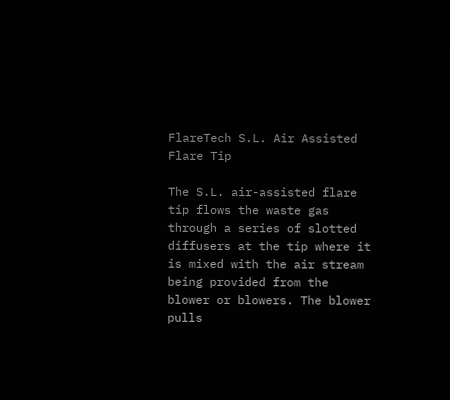FlareTech S.L. Air Assisted Flare Tip

The S.L. air-assisted flare tip flows the waste gas through a series of slotted diffusers at the tip where it is mixed with the air stream being provided from the blower or blowers. The blower pulls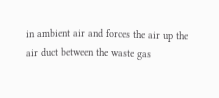in ambient air and forces the air up the air duct between the waste gas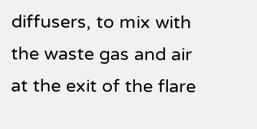diffusers, to mix with the waste gas and air at the exit of the flare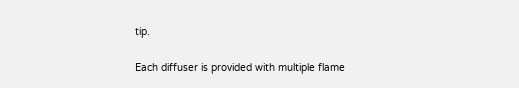tip.

Each diffuser is provided with multiple flame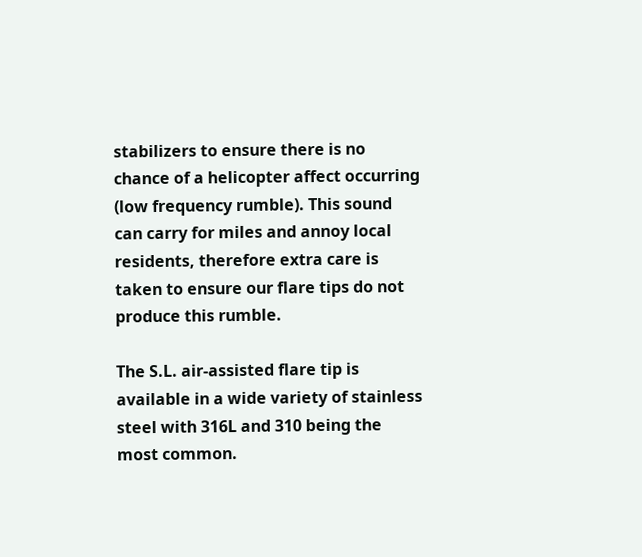stabilizers to ensure there is no chance of a helicopter affect occurring (low frequency rumble). This sound can carry for miles and annoy local residents, therefore extra care is taken to ensure our flare tips do not produce this rumble.

The S.L. air-assisted flare tip is available in a wide variety of stainless steel with 316L and 310 being the most common.